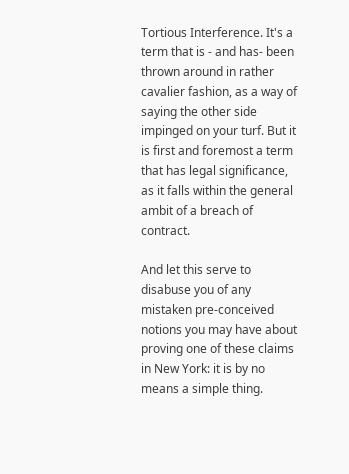Tortious Interference. It's a term that is - and has- been thrown around in rather cavalier fashion, as a way of saying the other side impinged on your turf. But it is first and foremost a term that has legal significance, as it falls within the general ambit of a breach of contract.

And let this serve to disabuse you of any mistaken pre-conceived notions you may have about proving one of these claims in New York: it is by no means a simple thing.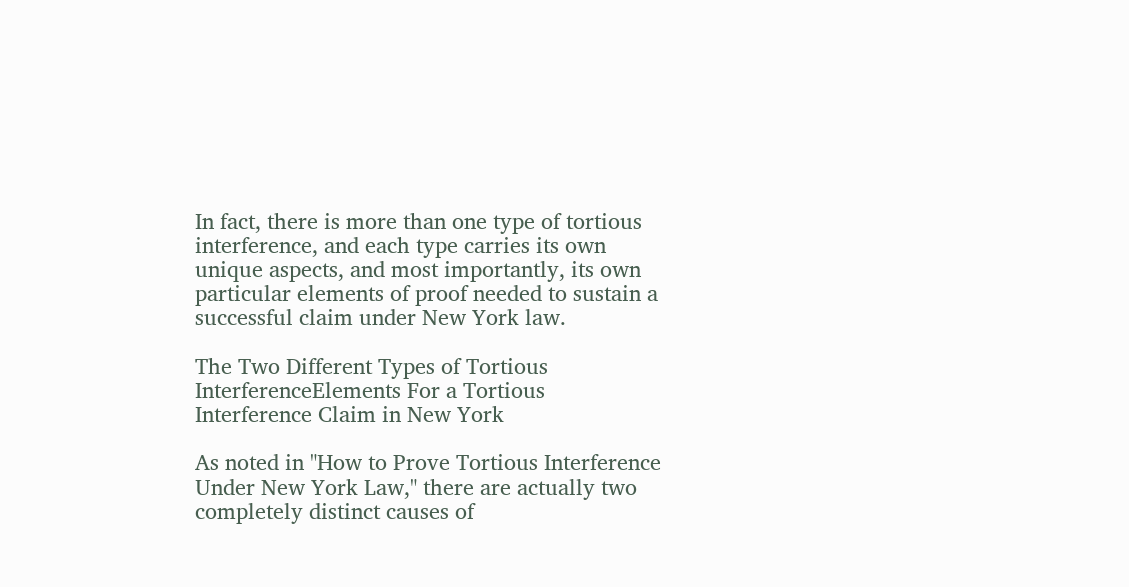In fact, there is more than one type of tortious interference, and each type carries its own unique aspects, and most importantly, its own particular elements of proof needed to sustain a successful claim under New York law.

The Two Different Types of Tortious InterferenceElements For a Tortious Interference Claim in New York

As noted in "How to Prove Tortious Interference Under New York Law," there are actually two completely distinct causes of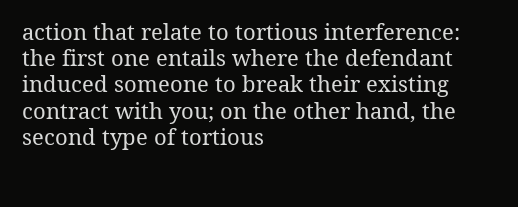action that relate to tortious interference: the first one entails where the defendant induced someone to break their existing contract with you; on the other hand, the second type of tortious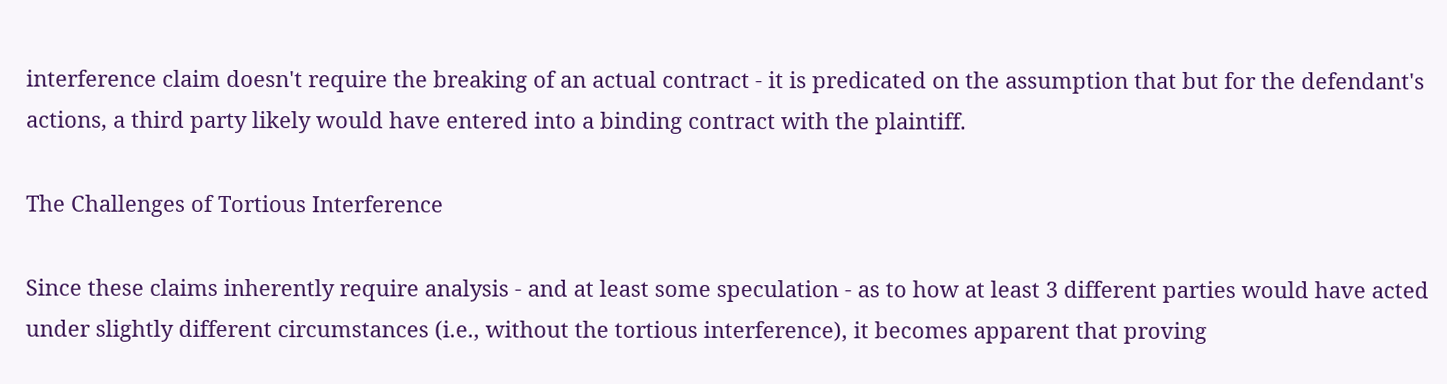interference claim doesn't require the breaking of an actual contract - it is predicated on the assumption that but for the defendant's actions, a third party likely would have entered into a binding contract with the plaintiff.

The Challenges of Tortious Interference

Since these claims inherently require analysis - and at least some speculation - as to how at least 3 different parties would have acted under slightly different circumstances (i.e., without the tortious interference), it becomes apparent that proving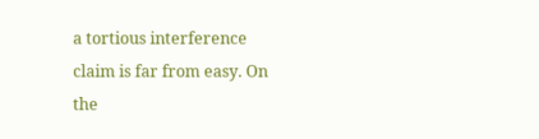a tortious interference claim is far from easy. On the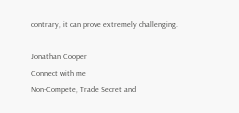contrary, it can prove extremely challenging.

Jonathan Cooper
Connect with me
Non-Compete, Trade Secret and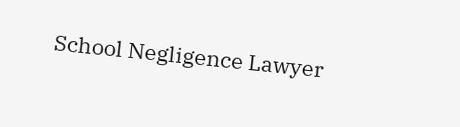School Negligence Lawyer